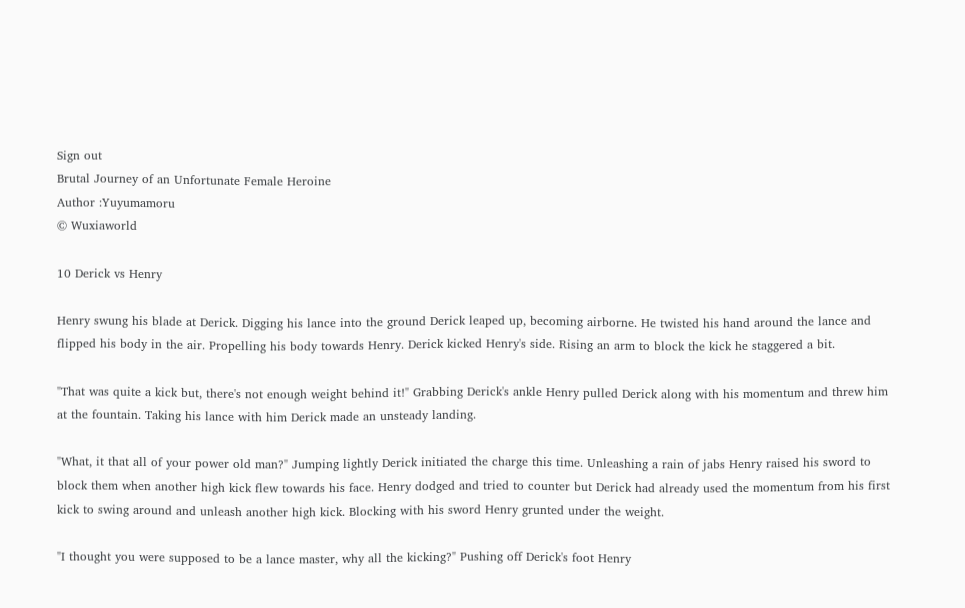Sign out
Brutal Journey of an Unfortunate Female Heroine
Author :Yuyumamoru
© Wuxiaworld

10 Derick vs Henry

Henry swung his blade at Derick. Digging his lance into the ground Derick leaped up, becoming airborne. He twisted his hand around the lance and flipped his body in the air. Propelling his body towards Henry. Derick kicked Henry's side. Rising an arm to block the kick he staggered a bit.

"That was quite a kick but, there's not enough weight behind it!" Grabbing Derick's ankle Henry pulled Derick along with his momentum and threw him at the fountain. Taking his lance with him Derick made an unsteady landing.

"What, it that all of your power old man?" Jumping lightly Derick initiated the charge this time. Unleashing a rain of jabs Henry raised his sword to block them when another high kick flew towards his face. Henry dodged and tried to counter but Derick had already used the momentum from his first kick to swing around and unleash another high kick. Blocking with his sword Henry grunted under the weight.

"I thought you were supposed to be a lance master, why all the kicking?" Pushing off Derick's foot Henry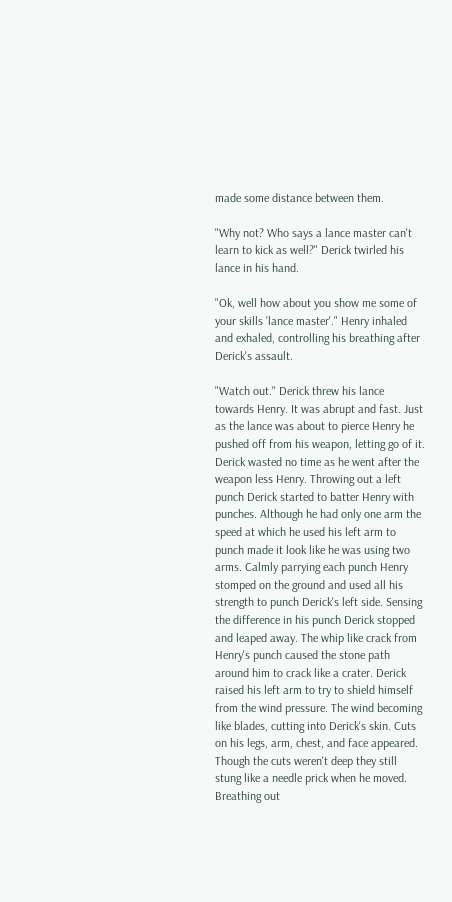made some distance between them.

"Why not? Who says a lance master can't learn to kick as well?" Derick twirled his lance in his hand.

"Ok, well how about you show me some of your skills 'lance master'." Henry inhaled and exhaled, controlling his breathing after Derick's assault.

"Watch out." Derick threw his lance towards Henry. It was abrupt and fast. Just as the lance was about to pierce Henry he pushed off from his weapon, letting go of it. Derick wasted no time as he went after the weapon less Henry. Throwing out a left punch Derick started to batter Henry with punches. Although he had only one arm the speed at which he used his left arm to punch made it look like he was using two arms. Calmly parrying each punch Henry stomped on the ground and used all his strength to punch Derick's left side. Sensing the difference in his punch Derick stopped and leaped away. The whip like crack from Henry's punch caused the stone path around him to crack like a crater. Derick raised his left arm to try to shield himself from the wind pressure. The wind becoming like blades, cutting into Derick's skin. Cuts on his legs, arm, chest, and face appeared. Though the cuts weren't deep they still stung like a needle prick when he moved. Breathing out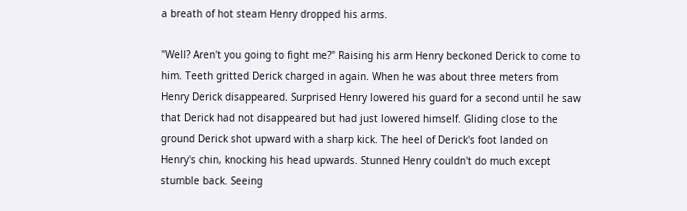a breath of hot steam Henry dropped his arms.

"Well? Aren't you going to fight me?" Raising his arm Henry beckoned Derick to come to him. Teeth gritted Derick charged in again. When he was about three meters from Henry Derick disappeared. Surprised Henry lowered his guard for a second until he saw that Derick had not disappeared but had just lowered himself. Gliding close to the ground Derick shot upward with a sharp kick. The heel of Derick's foot landed on Henry's chin, knocking his head upwards. Stunned Henry couldn't do much except stumble back. Seeing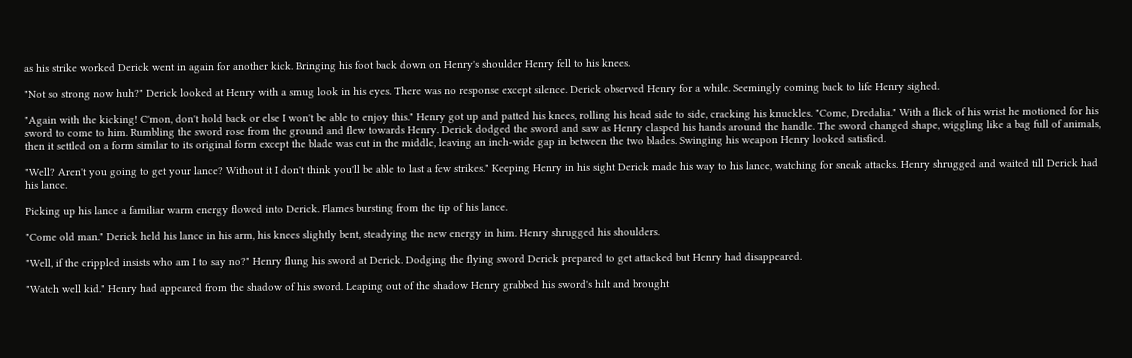as his strike worked Derick went in again for another kick. Bringing his foot back down on Henry's shoulder Henry fell to his knees.

"Not so strong now huh?" Derick looked at Henry with a smug look in his eyes. There was no response except silence. Derick observed Henry for a while. Seemingly coming back to life Henry sighed.

"Again with the kicking! C'mon, don't hold back or else I won't be able to enjoy this." Henry got up and patted his knees, rolling his head side to side, cracking his knuckles. "Come, Dredalia." With a flick of his wrist he motioned for his sword to come to him. Rumbling the sword rose from the ground and flew towards Henry. Derick dodged the sword and saw as Henry clasped his hands around the handle. The sword changed shape, wiggling like a bag full of animals, then it settled on a form similar to its original form except the blade was cut in the middle, leaving an inch-wide gap in between the two blades. Swinging his weapon Henry looked satisfied.

"Well? Aren't you going to get your lance? Without it I don't think you'll be able to last a few strikes." Keeping Henry in his sight Derick made his way to his lance, watching for sneak attacks. Henry shrugged and waited till Derick had his lance.

Picking up his lance a familiar warm energy flowed into Derick. Flames bursting from the tip of his lance.

"Come old man." Derick held his lance in his arm, his knees slightly bent, steadying the new energy in him. Henry shrugged his shoulders.

"Well, if the crippled insists who am I to say no?" Henry flung his sword at Derick. Dodging the flying sword Derick prepared to get attacked but Henry had disappeared.

"Watch well kid." Henry had appeared from the shadow of his sword. Leaping out of the shadow Henry grabbed his sword's hilt and brought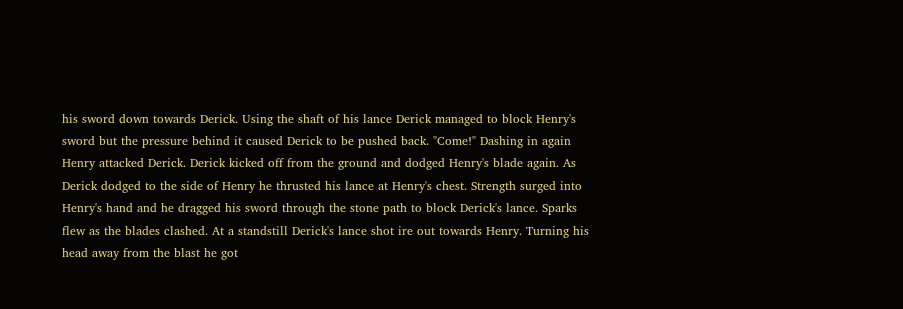his sword down towards Derick. Using the shaft of his lance Derick managed to block Henry's sword but the pressure behind it caused Derick to be pushed back. "Come!" Dashing in again Henry attacked Derick. Derick kicked off from the ground and dodged Henry's blade again. As Derick dodged to the side of Henry he thrusted his lance at Henry's chest. Strength surged into Henry's hand and he dragged his sword through the stone path to block Derick's lance. Sparks flew as the blades clashed. At a standstill Derick's lance shot ire out towards Henry. Turning his head away from the blast he got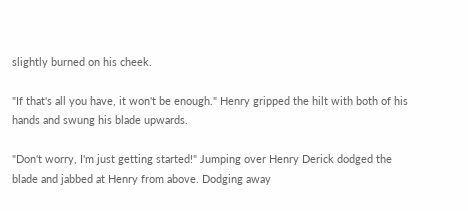slightly burned on his cheek.

"If that's all you have, it won't be enough." Henry gripped the hilt with both of his hands and swung his blade upwards.

"Don't worry, I'm just getting started!" Jumping over Henry Derick dodged the blade and jabbed at Henry from above. Dodging away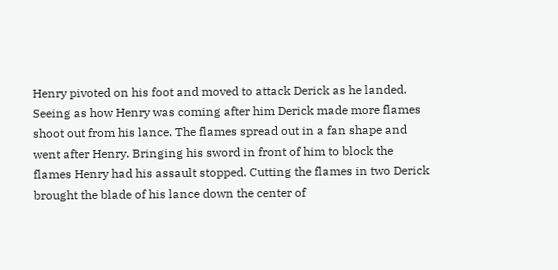Henry pivoted on his foot and moved to attack Derick as he landed. Seeing as how Henry was coming after him Derick made more flames shoot out from his lance. The flames spread out in a fan shape and went after Henry. Bringing his sword in front of him to block the flames Henry had his assault stopped. Cutting the flames in two Derick brought the blade of his lance down the center of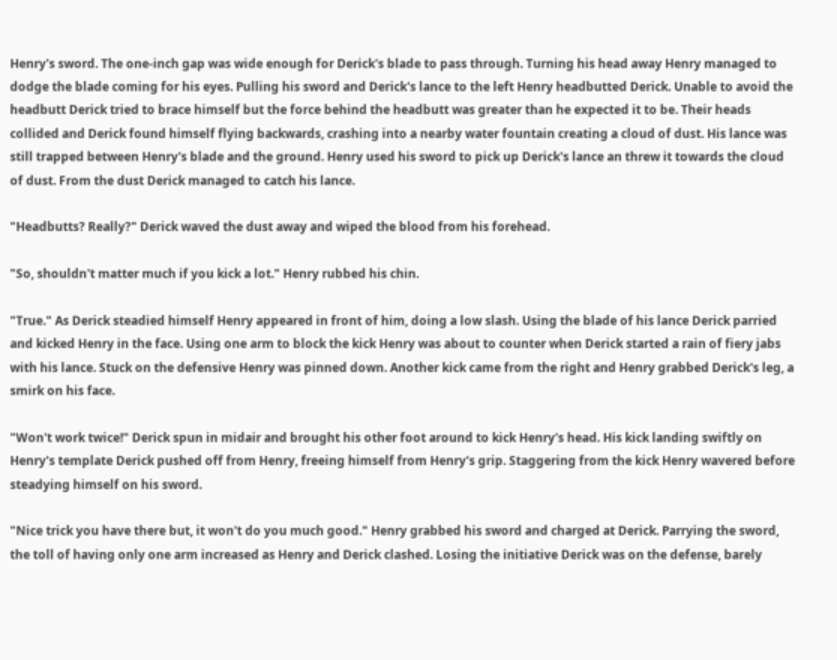Henry's sword. The one-inch gap was wide enough for Derick's blade to pass through. Turning his head away Henry managed to dodge the blade coming for his eyes. Pulling his sword and Derick's lance to the left Henry headbutted Derick. Unable to avoid the headbutt Derick tried to brace himself but the force behind the headbutt was greater than he expected it to be. Their heads collided and Derick found himself flying backwards, crashing into a nearby water fountain creating a cloud of dust. His lance was still trapped between Henry's blade and the ground. Henry used his sword to pick up Derick's lance an threw it towards the cloud of dust. From the dust Derick managed to catch his lance.

"Headbutts? Really?" Derick waved the dust away and wiped the blood from his forehead.

"So, shouldn't matter much if you kick a lot." Henry rubbed his chin.

"True." As Derick steadied himself Henry appeared in front of him, doing a low slash. Using the blade of his lance Derick parried and kicked Henry in the face. Using one arm to block the kick Henry was about to counter when Derick started a rain of fiery jabs with his lance. Stuck on the defensive Henry was pinned down. Another kick came from the right and Henry grabbed Derick's leg, a smirk on his face.

"Won't work twice!" Derick spun in midair and brought his other foot around to kick Henry's head. His kick landing swiftly on Henry's template Derick pushed off from Henry, freeing himself from Henry's grip. Staggering from the kick Henry wavered before steadying himself on his sword.

"Nice trick you have there but, it won't do you much good." Henry grabbed his sword and charged at Derick. Parrying the sword, the toll of having only one arm increased as Henry and Derick clashed. Losing the initiative Derick was on the defense, barely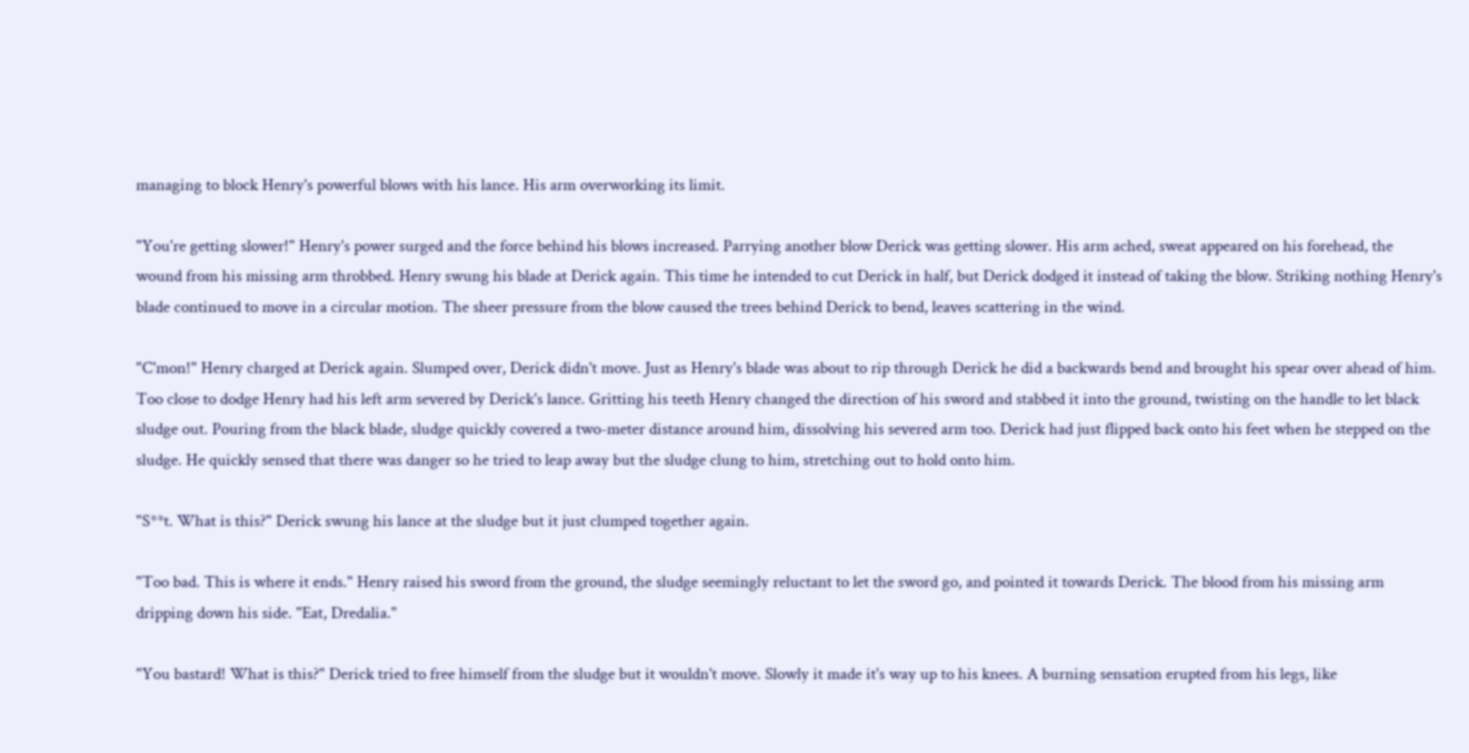managing to block Henry's powerful blows with his lance. His arm overworking its limit.

"You're getting slower!" Henry's power surged and the force behind his blows increased. Parrying another blow Derick was getting slower. His arm ached, sweat appeared on his forehead, the wound from his missing arm throbbed. Henry swung his blade at Derick again. This time he intended to cut Derick in half, but Derick dodged it instead of taking the blow. Striking nothing Henry's blade continued to move in a circular motion. The sheer pressure from the blow caused the trees behind Derick to bend, leaves scattering in the wind.

"C'mon!" Henry charged at Derick again. Slumped over, Derick didn't move. Just as Henry's blade was about to rip through Derick he did a backwards bend and brought his spear over ahead of him. Too close to dodge Henry had his left arm severed by Derick's lance. Gritting his teeth Henry changed the direction of his sword and stabbed it into the ground, twisting on the handle to let black sludge out. Pouring from the black blade, sludge quickly covered a two-meter distance around him, dissolving his severed arm too. Derick had just flipped back onto his feet when he stepped on the sludge. He quickly sensed that there was danger so he tried to leap away but the sludge clung to him, stretching out to hold onto him.

"S**t. What is this?" Derick swung his lance at the sludge but it just clumped together again.

"Too bad. This is where it ends." Henry raised his sword from the ground, the sludge seemingly reluctant to let the sword go, and pointed it towards Derick. The blood from his missing arm dripping down his side. "Eat, Dredalia."

"You bastard! What is this?" Derick tried to free himself from the sludge but it wouldn't move. Slowly it made it's way up to his knees. A burning sensation erupted from his legs, like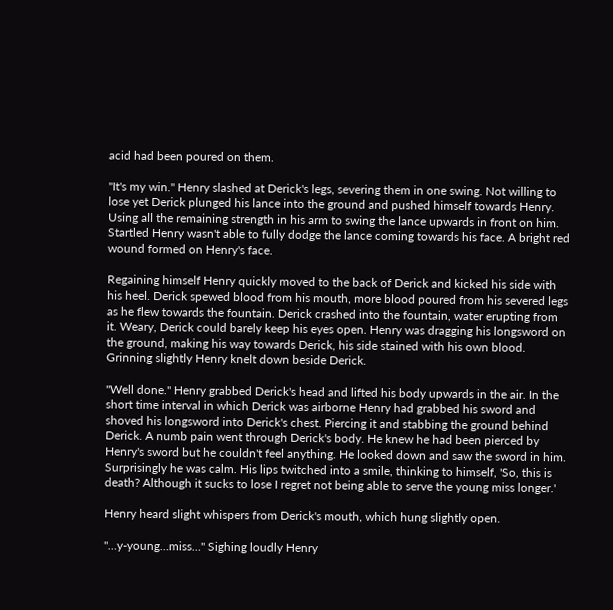acid had been poured on them.

"It's my win." Henry slashed at Derick's legs, severing them in one swing. Not willing to lose yet Derick plunged his lance into the ground and pushed himself towards Henry. Using all the remaining strength in his arm to swing the lance upwards in front on him. Startled Henry wasn't able to fully dodge the lance coming towards his face. A bright red wound formed on Henry's face.

Regaining himself Henry quickly moved to the back of Derick and kicked his side with his heel. Derick spewed blood from his mouth, more blood poured from his severed legs as he flew towards the fountain. Derick crashed into the fountain, water erupting from it. Weary, Derick could barely keep his eyes open. Henry was dragging his longsword on the ground, making his way towards Derick, his side stained with his own blood. Grinning slightly Henry knelt down beside Derick.

"Well done." Henry grabbed Derick's head and lifted his body upwards in the air. In the short time interval in which Derick was airborne Henry had grabbed his sword and shoved his longsword into Derick's chest. Piercing it and stabbing the ground behind Derick. A numb pain went through Derick's body. He knew he had been pierced by Henry's sword but he couldn't feel anything. He looked down and saw the sword in him. Surprisingly he was calm. His lips twitched into a smile, thinking to himself, 'So, this is death? Although it sucks to lose I regret not being able to serve the young miss longer.'

Henry heard slight whispers from Derick's mouth, which hung slightly open.

"…y-young…miss…" Sighing loudly Henry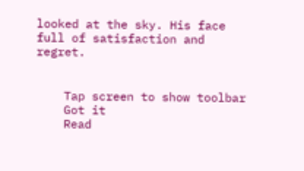looked at the sky. His face full of satisfaction and regret.


    Tap screen to show toolbar
    Got it
    Read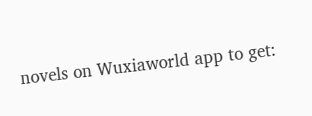novels on Wuxiaworld app to get: